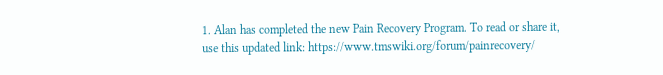1. Alan has completed the new Pain Recovery Program. To read or share it, use this updated link: https://www.tmswiki.org/forum/painrecovery/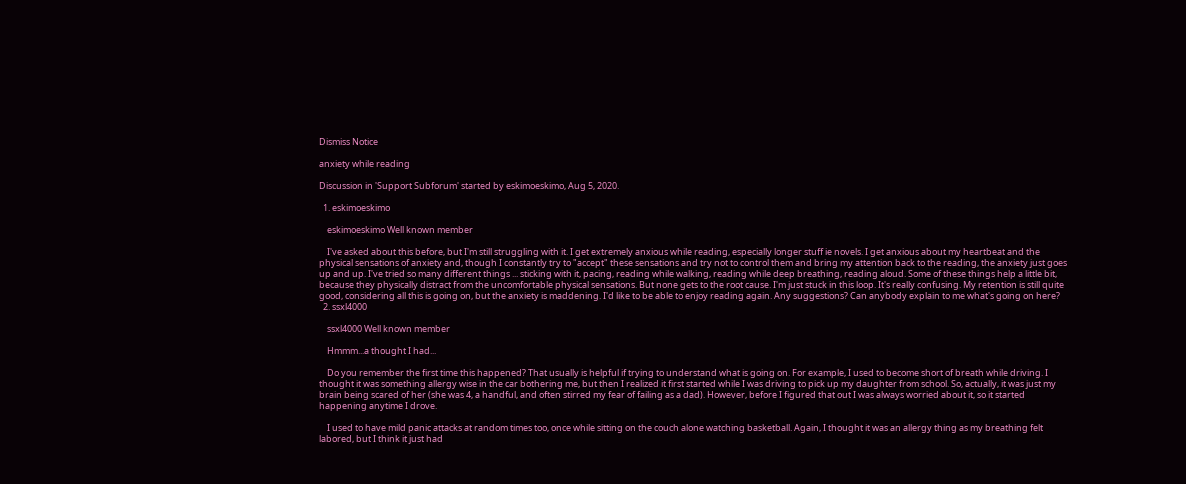Dismiss Notice

anxiety while reading

Discussion in 'Support Subforum' started by eskimoeskimo, Aug 5, 2020.

  1. eskimoeskimo

    eskimoeskimo Well known member

    I've asked about this before, but I'm still struggling with it. I get extremely anxious while reading, especially longer stuff ie novels. I get anxious about my heartbeat and the physical sensations of anxiety and, though I constantly try to "accept" these sensations and try not to control them and bring my attention back to the reading, the anxiety just goes up and up. I've tried so many different things ... sticking with it, pacing, reading while walking, reading while deep breathing, reading aloud. Some of these things help a little bit, because they physically distract from the uncomfortable physical sensations. But none gets to the root cause. I'm just stuck in this loop. It's really confusing. My retention is still quite good, considering all this is going on, but the anxiety is maddening. I'd like to be able to enjoy reading again. Any suggestions? Can anybody explain to me what's going on here?
  2. ssxl4000

    ssxl4000 Well known member

    Hmmm...a thought I had...

    Do you remember the first time this happened? That usually is helpful if trying to understand what is going on. For example, I used to become short of breath while driving. I thought it was something allergy wise in the car bothering me, but then I realized it first started while I was driving to pick up my daughter from school. So, actually, it was just my brain being scared of her (she was 4, a handful, and often stirred my fear of failing as a dad). However, before I figured that out I was always worried about it, so it started happening anytime I drove.

    I used to have mild panic attacks at random times too, once while sitting on the couch alone watching basketball. Again, I thought it was an allergy thing as my breathing felt labored, but I think it just had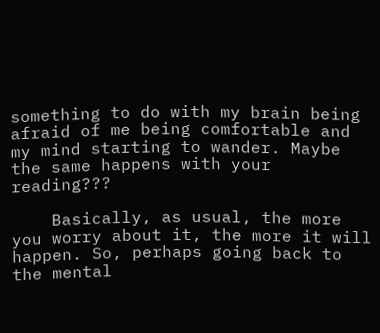something to do with my brain being afraid of me being comfortable and my mind starting to wander. Maybe the same happens with your reading???

    Basically, as usual, the more you worry about it, the more it will happen. So, perhaps going back to the mental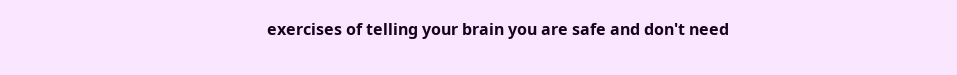exercises of telling your brain you are safe and don't need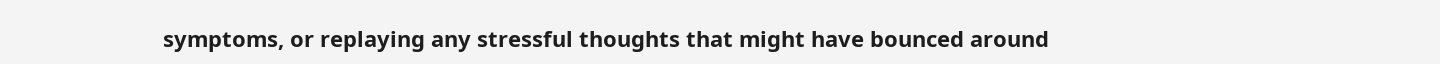symptoms, or replaying any stressful thoughts that might have bounced around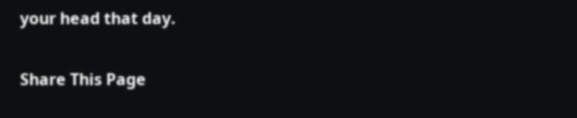your head that day.

Share This Page